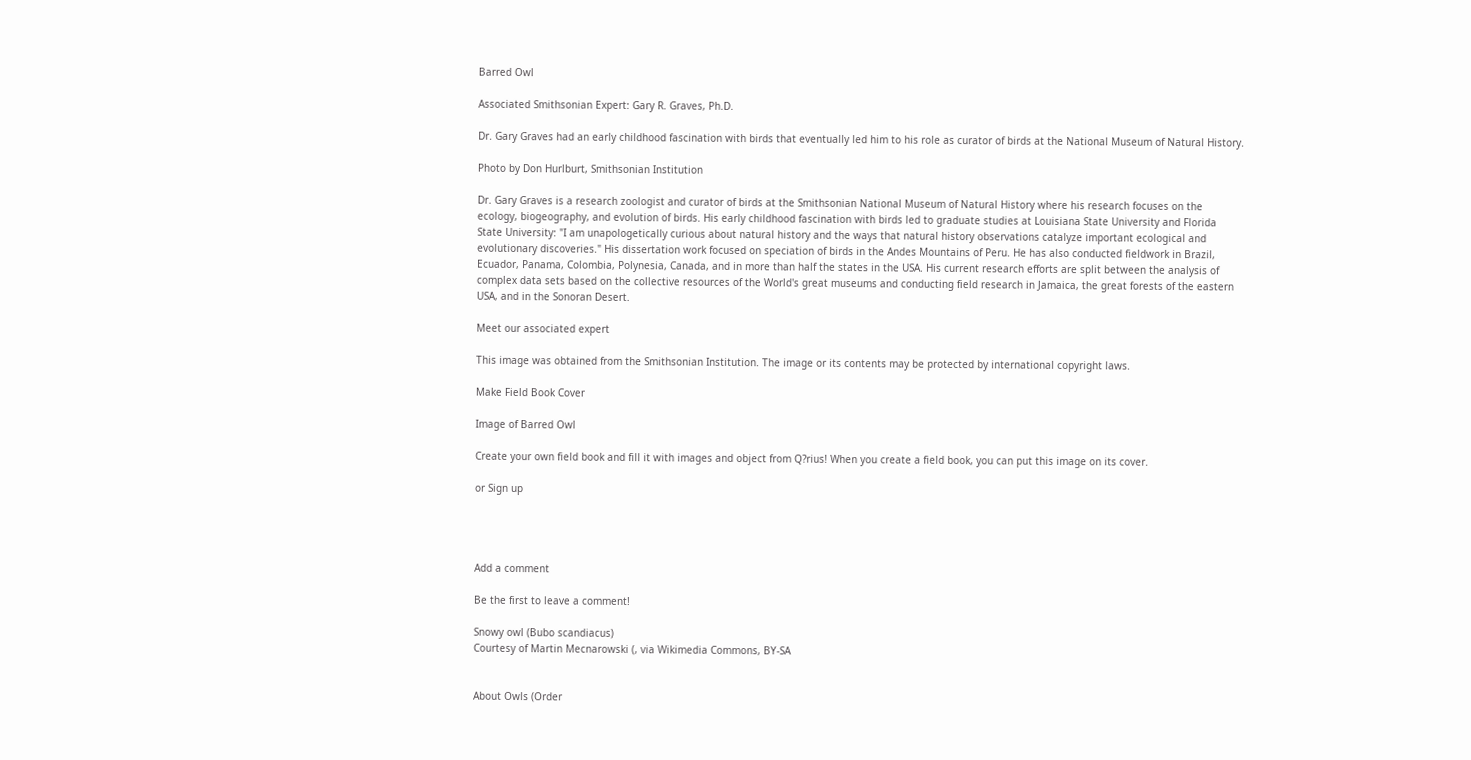Barred Owl

Associated Smithsonian Expert: Gary R. Graves, Ph.D.

Dr. Gary Graves had an early childhood fascination with birds that eventually led him to his role as curator of birds at the National Museum of Natural History.

Photo by Don Hurlburt, Smithsonian Institution

Dr. Gary Graves is a research zoologist and curator of birds at the Smithsonian National Museum of Natural History where his research focuses on the ecology, biogeography, and evolution of birds. His early childhood fascination with birds led to graduate studies at Louisiana State University and Florida State University: "I am unapologetically curious about natural history and the ways that natural history observations catalyze important ecological and evolutionary discoveries." His dissertation work focused on speciation of birds in the Andes Mountains of Peru. He has also conducted fieldwork in Brazil, Ecuador, Panama, Colombia, Polynesia, Canada, and in more than half the states in the USA. His current research efforts are split between the analysis of complex data sets based on the collective resources of the World's great museums and conducting field research in Jamaica, the great forests of the eastern USA, and in the Sonoran Desert.

Meet our associated expert

This image was obtained from the Smithsonian Institution. The image or its contents may be protected by international copyright laws.

Make Field Book Cover

Image of Barred Owl

Create your own field book and fill it with images and object from Q?rius! When you create a field book, you can put this image on its cover.

or Sign up




Add a comment

Be the first to leave a comment!

Snowy owl (Bubo scandiacus)
Courtesy of Martin Mecnarowski (, via Wikimedia Commons, BY-SA


About Owls (Order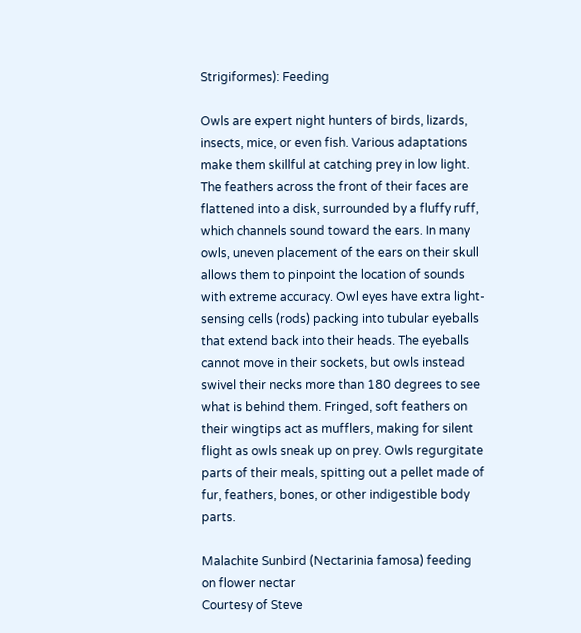Strigiformes): Feeding

Owls are expert night hunters of birds, lizards, insects, mice, or even fish. Various adaptations make them skillful at catching prey in low light. The feathers across the front of their faces are flattened into a disk, surrounded by a fluffy ruff, which channels sound toward the ears. In many owls, uneven placement of the ears on their skull allows them to pinpoint the location of sounds with extreme accuracy. Owl eyes have extra light-sensing cells (rods) packing into tubular eyeballs that extend back into their heads. The eyeballs cannot move in their sockets, but owls instead swivel their necks more than 180 degrees to see what is behind them. Fringed, soft feathers on their wingtips act as mufflers, making for silent flight as owls sneak up on prey. Owls regurgitate parts of their meals, spitting out a pellet made of fur, feathers, bones, or other indigestible body parts.

Malachite Sunbird (Nectarinia famosa) feeding on flower nectar
Courtesy of Steve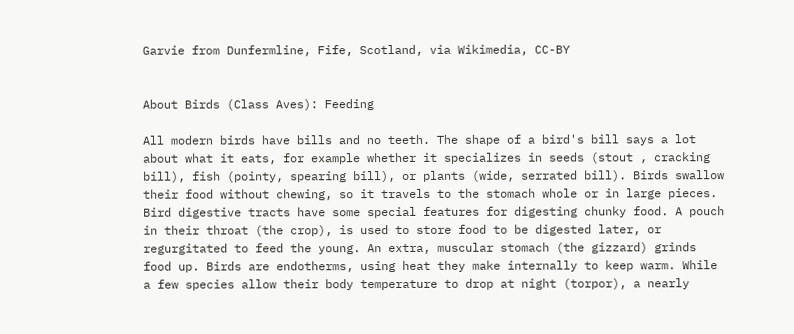Garvie from Dunfermline, Fife, Scotland, via Wikimedia, CC-BY


About Birds (Class Aves): Feeding

All modern birds have bills and no teeth. The shape of a bird's bill says a lot about what it eats, for example whether it specializes in seeds (stout , cracking bill), fish (pointy, spearing bill), or plants (wide, serrated bill). Birds swallow their food without chewing, so it travels to the stomach whole or in large pieces. Bird digestive tracts have some special features for digesting chunky food. A pouch in their throat (the crop), is used to store food to be digested later, or regurgitated to feed the young. An extra, muscular stomach (the gizzard) grinds food up. Birds are endotherms, using heat they make internally to keep warm. While a few species allow their body temperature to drop at night (torpor), a nearly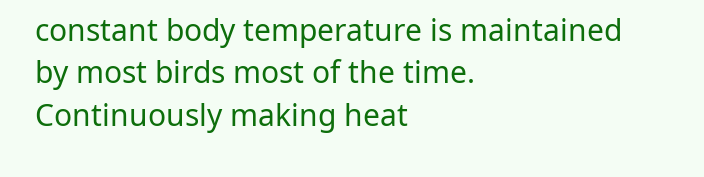constant body temperature is maintained by most birds most of the time. Continuously making heat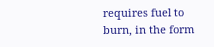requires fuel to burn, in the form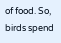of food. So, birds spend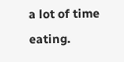a lot of time eating.